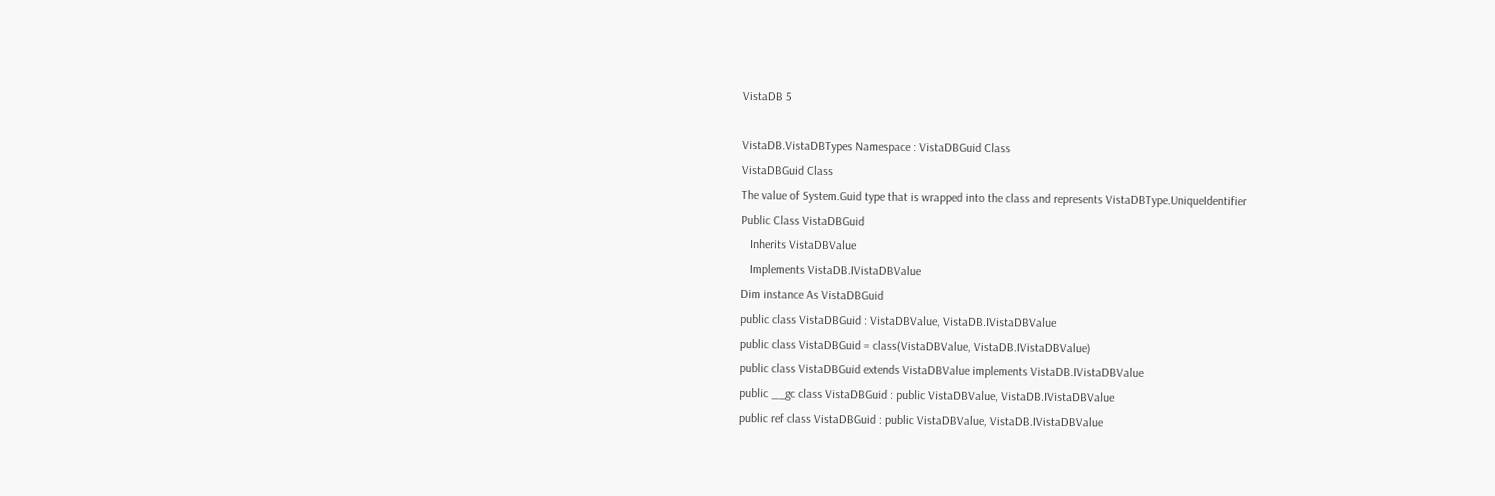VistaDB 5

VistaDB.VistaDBTypes Namespace : VistaDBGuid Class
VistaDBGuid Class
The value of System.Guid type that is wrapped into the class and represents VistaDBType.UniqueIdentifier
Public Class VistaDBGuid
   Inherits VistaDBValue
   Implements VistaDB.IVistaDBValue
Dim instance As VistaDBGuid
public class VistaDBGuid : VistaDBValue, VistaDB.IVistaDBValue
public class VistaDBGuid = class(VistaDBValue, VistaDB.IVistaDBValue)
public class VistaDBGuid extends VistaDBValue implements VistaDB.IVistaDBValue
public __gc class VistaDBGuid : public VistaDBValue, VistaDB.IVistaDBValue
public ref class VistaDBGuid : public VistaDBValue, VistaDB.IVistaDBValue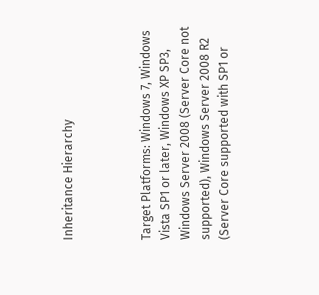Inheritance Hierarchy



Target Platforms: Windows 7, Windows Vista SP1 or later, Windows XP SP3, Windows Server 2008 (Server Core not supported), Windows Server 2008 R2 (Server Core supported with SP1 or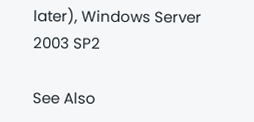later), Windows Server 2003 SP2

See Also